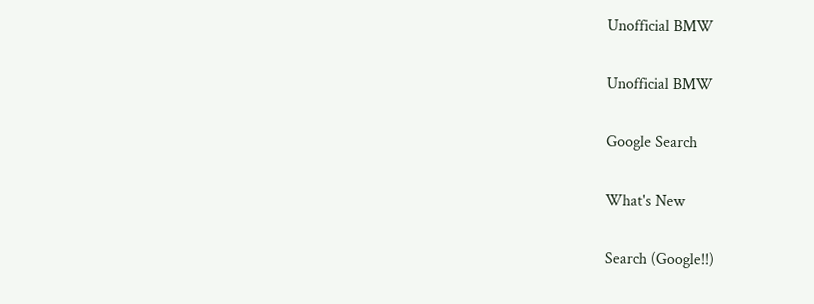Unofficial BMW

Unofficial BMW

Google Search

What's New

Search (Google!!)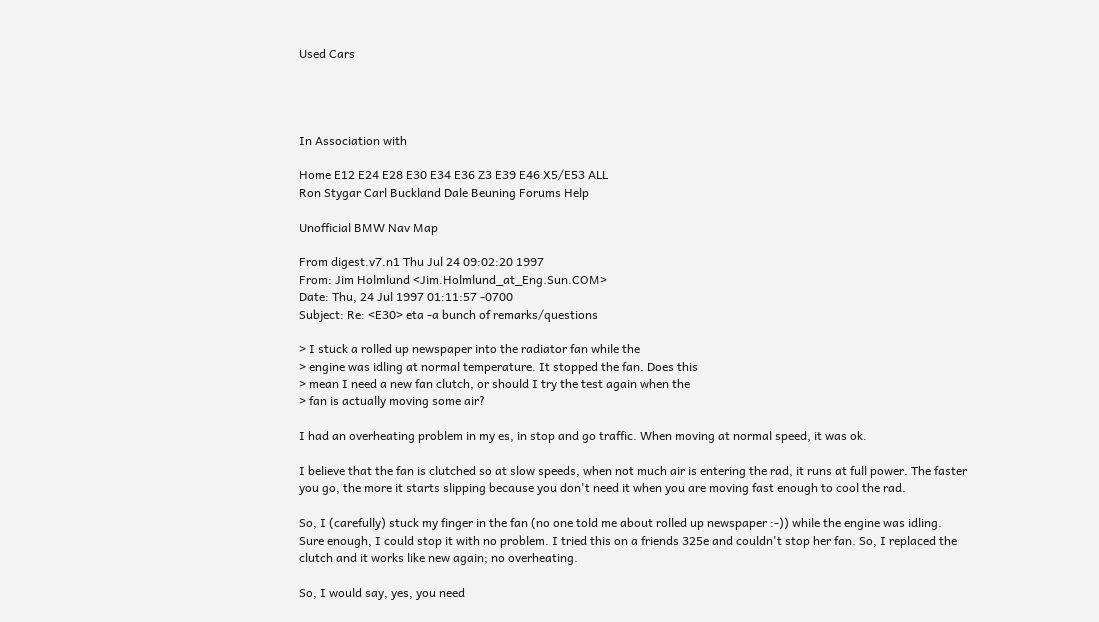Used Cars




In Association with

Home E12 E24 E28 E30 E34 E36 Z3 E39 E46 X5/E53 ALL
Ron Stygar Carl Buckland Dale Beuning Forums Help

Unofficial BMW Nav Map

From digest.v7.n1 Thu Jul 24 09:02:20 1997
From: Jim Holmlund <Jim.Holmlund_at_Eng.Sun.COM>
Date: Thu, 24 Jul 1997 01:11:57 -0700
Subject: Re: <E30> eta -a bunch of remarks/questions

> I stuck a rolled up newspaper into the radiator fan while the
> engine was idling at normal temperature. It stopped the fan. Does this
> mean I need a new fan clutch, or should I try the test again when the
> fan is actually moving some air?

I had an overheating problem in my es, in stop and go traffic. When moving at normal speed, it was ok.

I believe that the fan is clutched so at slow speeds, when not much air is entering the rad, it runs at full power. The faster you go, the more it starts slipping because you don't need it when you are moving fast enough to cool the rad.

So, I (carefully) stuck my finger in the fan (no one told me about rolled up newspaper :-)) while the engine was idling. Sure enough, I could stop it with no problem. I tried this on a friends 325e and couldn't stop her fan. So, I replaced the clutch and it works like new again; no overheating.

So, I would say, yes, you need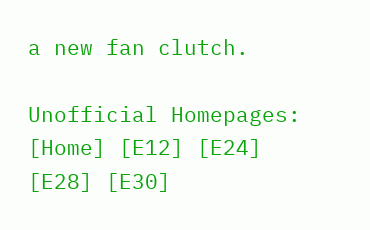a new fan clutch.

Unofficial Homepages: [Home] [E12] [E24] [E28] [E30]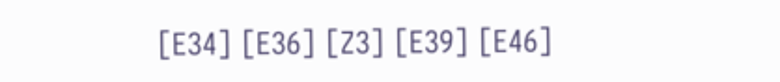[E34] [E36] [Z3] [E39] [E46]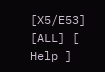[X5/E53] [ALL] [ Help ]